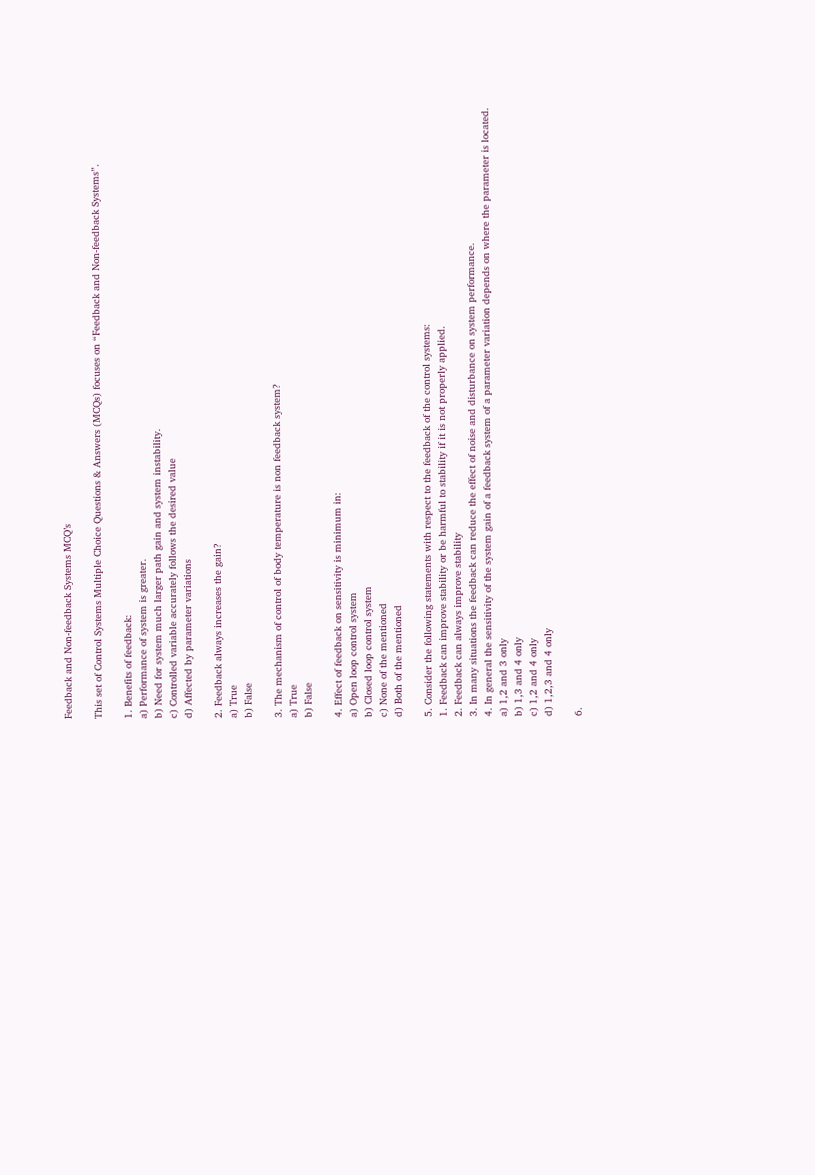Feedback and Non-feedback Systems MCQ’s

This set of Control Systems Multiple Choice Questions & Answers (MCQs) focuses on “Feedback and Non-feedback Systems”.

1. Benefits of feedback:
a) Performance of system is greater.
b) Need for system much larger path gain and system instability.
c) Controlled variable accurately follows the desired value
d) Affected by parameter variations

2. Feedback always increases the gain?
a) True
b) False

3. The mechanism of control of body temperature is non feedback system?
a) True
b) False

4. Effect of feedback on sensitivity is minimum in:
a) Open loop control system
b) Closed loop control system
c) None of the mentioned
d) Both of the mentioned

5. Consider the following statements with respect to the feedback of the control systems:
1. Feedback can improve stability or be harmful to stability if it is not properly applied.
2. Feedback can always improve stability
3. In many situations the feedback can reduce the effect of noise and disturbance on system performance.
4. In general the sensitivity of the system gain of a feedback system of a parameter variation depends on where the parameter is located.
a) 1,2 and 3 only
b) 1,3 and 4 only
c) 1,2 and 4 only
d) 1,2,3 and 4 only

6.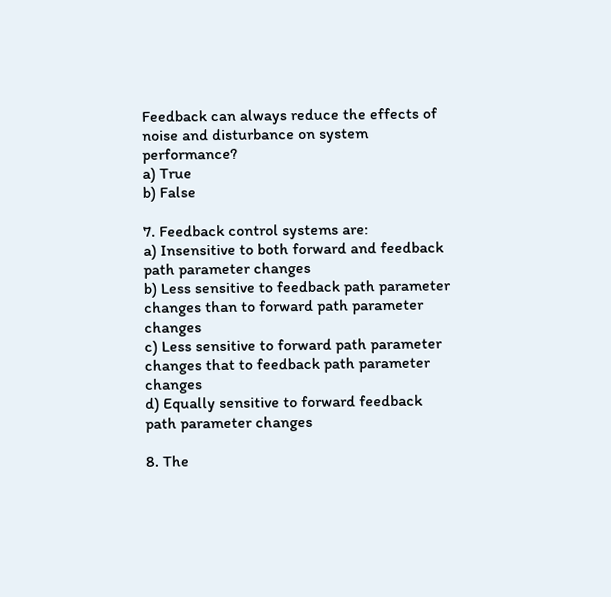Feedback can always reduce the effects of noise and disturbance on system performance?
a) True
b) False

7. Feedback control systems are:
a) Insensitive to both forward and feedback path parameter changes
b) Less sensitive to feedback path parameter changes than to forward path parameter changes
c) Less sensitive to forward path parameter changes that to feedback path parameter changes
d) Equally sensitive to forward feedback path parameter changes

8. The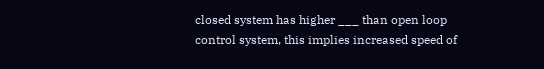closed system has higher ___ than open loop control system, this implies increased speed of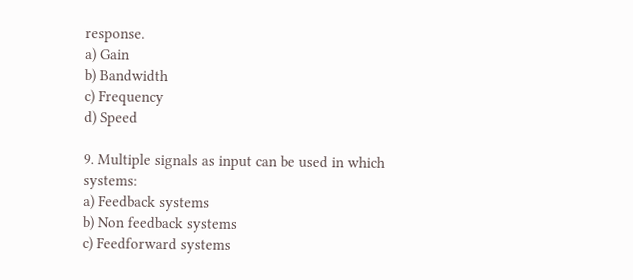response.
a) Gain
b) Bandwidth
c) Frequency
d) Speed

9. Multiple signals as input can be used in which systems:
a) Feedback systems
b) Non feedback systems
c) Feedforward systems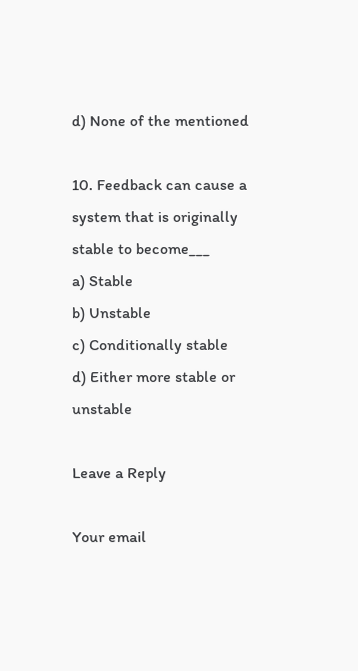d) None of the mentioned

10. Feedback can cause a system that is originally stable to become___
a) Stable
b) Unstable
c) Conditionally stable
d) Either more stable or unstable

Leave a Reply

Your email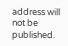address will not be published.